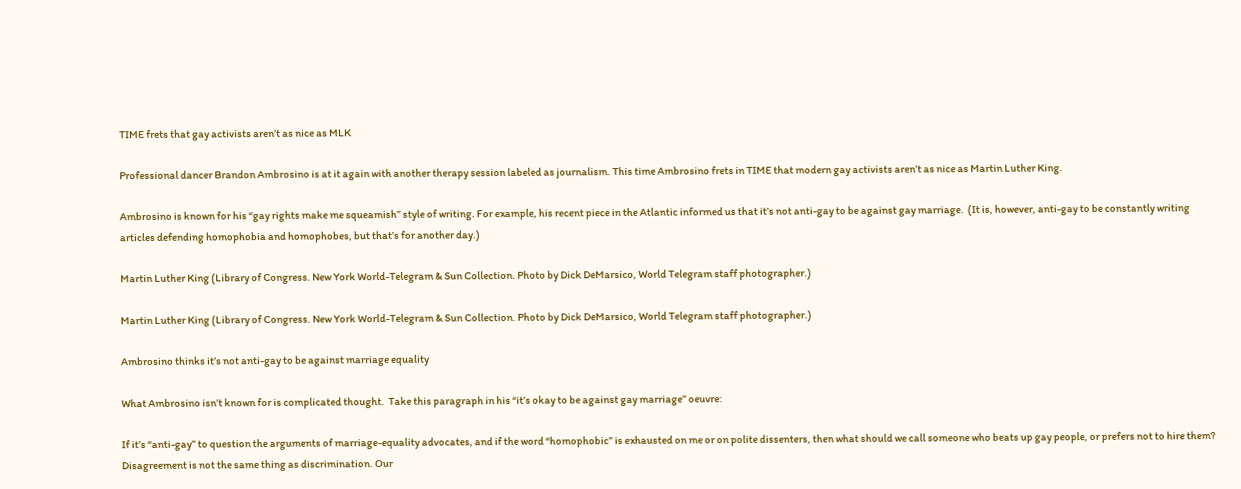TIME frets that gay activists aren’t as nice as MLK

Professional dancer Brandon Ambrosino is at it again with another therapy session labeled as journalism. This time Ambrosino frets in TIME that modern gay activists aren’t as nice as Martin Luther King.

Ambrosino is known for his “gay rights make me squeamish” style of writing. For example, his recent piece in the Atlantic informed us that it’s not anti-gay to be against gay marriage.  (It is, however, anti-gay to be constantly writing articles defending homophobia and homophobes, but that’s for another day.)

Martin Luther King (Library of Congress. New York World-Telegram & Sun Collection. Photo by Dick DeMarsico, World Telegram staff photographer.)

Martin Luther King (Library of Congress. New York World-Telegram & Sun Collection. Photo by Dick DeMarsico, World Telegram staff photographer.)

Ambrosino thinks it’s not anti-gay to be against marriage equality

What Ambrosino isn’t known for is complicated thought.  Take this paragraph in his “it’s okay to be against gay marriage” oeuvre:

If it’s “anti-gay” to question the arguments of marriage-equality advocates, and if the word “homophobic” is exhausted on me or on polite dissenters, then what should we call someone who beats up gay people, or prefers not to hire them? Disagreement is not the same thing as discrimination. Our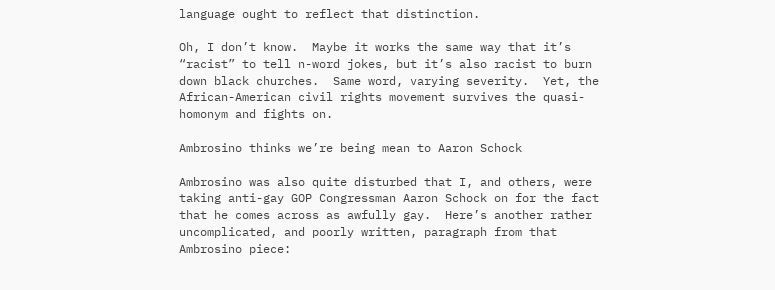language ought to reflect that distinction.

Oh, I don’t know.  Maybe it works the same way that it’s “racist” to tell n-word jokes, but it’s also racist to burn down black churches.  Same word, varying severity.  Yet, the African-American civil rights movement survives the quasi-homonym and fights on.

Ambrosino thinks we’re being mean to Aaron Schock

Ambrosino was also quite disturbed that I, and others, were taking anti-gay GOP Congressman Aaron Schock on for the fact that he comes across as awfully gay.  Here’s another rather uncomplicated, and poorly written, paragraph from that Ambrosino piece: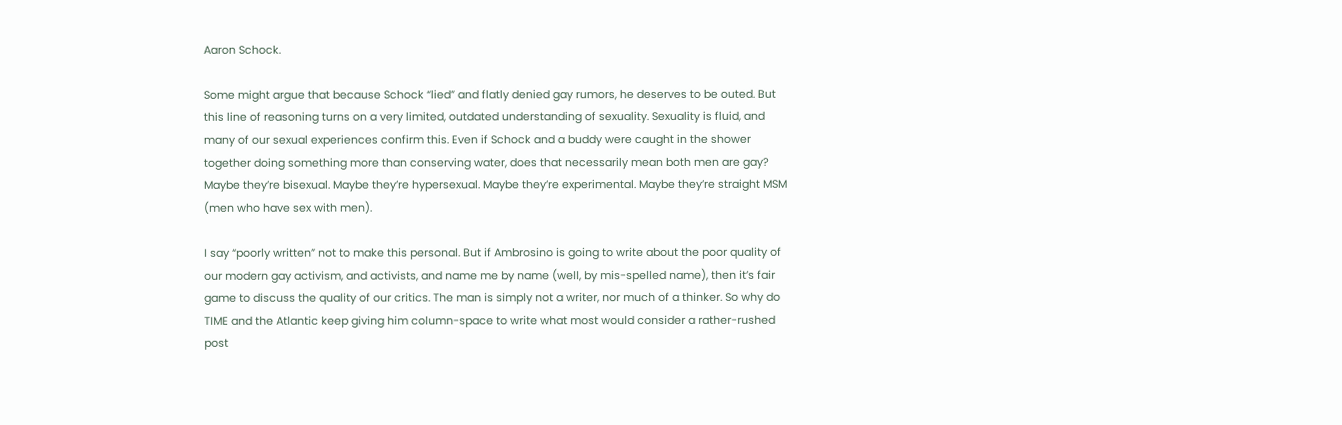Aaron Schock.

Some might argue that because Schock “lied” and flatly denied gay rumors, he deserves to be outed. But this line of reasoning turns on a very limited, outdated understanding of sexuality. Sexuality is fluid, and many of our sexual experiences confirm this. Even if Schock and a buddy were caught in the shower together doing something more than conserving water, does that necessarily mean both men are gay? Maybe they’re bisexual. Maybe they’re hypersexual. Maybe they’re experimental. Maybe they’re straight MSM (men who have sex with men).

I say “poorly written” not to make this personal. But if Ambrosino is going to write about the poor quality of our modern gay activism, and activists, and name me by name (well, by mis-spelled name), then it’s fair game to discuss the quality of our critics. The man is simply not a writer, nor much of a thinker. So why do TIME and the Atlantic keep giving him column-space to write what most would consider a rather-rushed post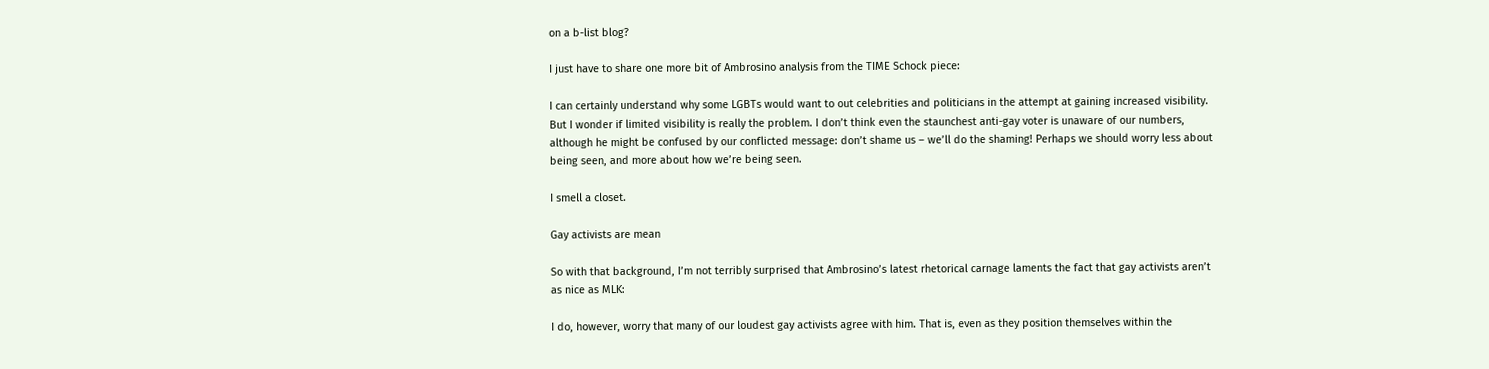on a b-list blog?

I just have to share one more bit of Ambrosino analysis from the TIME Schock piece:

I can certainly understand why some LGBTs would want to out celebrities and politicians in the attempt at gaining increased visibility. But I wonder if limited visibility is really the problem. I don’t think even the staunchest anti-gay voter is unaware of our numbers, although he might be confused by our conflicted message: don’t shame us – we’ll do the shaming! Perhaps we should worry less about being seen, and more about how we’re being seen.

I smell a closet.

Gay activists are mean

So with that background, I’m not terribly surprised that Ambrosino’s latest rhetorical carnage laments the fact that gay activists aren’t as nice as MLK:

I do, however, worry that many of our loudest gay activists agree with him. That is, even as they position themselves within the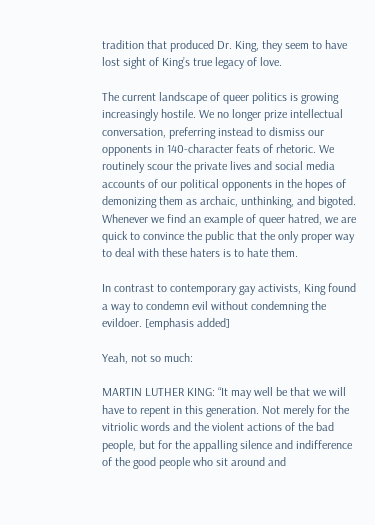tradition that produced Dr. King, they seem to have lost sight of King’s true legacy of love.

The current landscape of queer politics is growing increasingly hostile. We no longer prize intellectual conversation, preferring instead to dismiss our opponents in 140-character feats of rhetoric. We routinely scour the private lives and social media accounts of our political opponents in the hopes of demonizing them as archaic, unthinking, and bigoted. Whenever we find an example of queer hatred, we are quick to convince the public that the only proper way to deal with these haters is to hate them.

In contrast to contemporary gay activists, King found a way to condemn evil without condemning the evildoer. [emphasis added]

Yeah, not so much:

MARTIN LUTHER KING: “It may well be that we will have to repent in this generation. Not merely for the vitriolic words and the violent actions of the bad people, but for the appalling silence and indifference of the good people who sit around and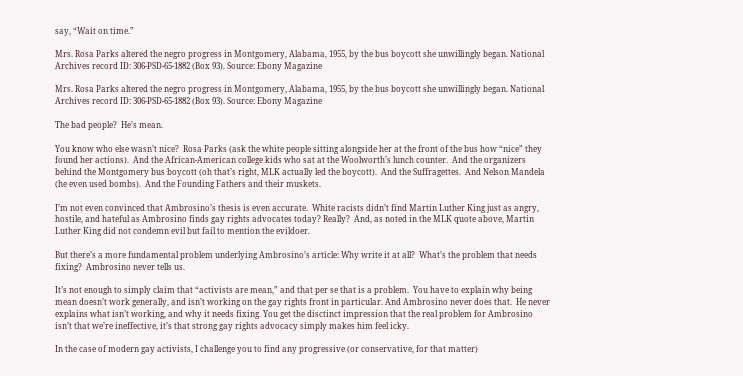say, “Wait on time.”

Mrs. Rosa Parks altered the negro progress in Montgomery, Alabama, 1955, by the bus boycott she unwillingly began. National Archives record ID: 306-PSD-65-1882 (Box 93). Source: Ebony Magazine

Mrs. Rosa Parks altered the negro progress in Montgomery, Alabama, 1955, by the bus boycott she unwillingly began. National Archives record ID: 306-PSD-65-1882 (Box 93). Source: Ebony Magazine

The bad people?  He’s mean.

You know who else wasn’t nice?  Rosa Parks (ask the white people sitting alongside her at the front of the bus how “nice” they found her actions).  And the African-American college kids who sat at the Woolworth’s lunch counter.  And the organizers behind the Montgomery bus boycott (oh that’s right, MLK actually led the boycott).  And the Suffragettes.  And Nelson Mandela (he even used bombs).  And the Founding Fathers and their muskets.

I’m not even convinced that Ambrosino’s thesis is even accurate.  White racists didn’t find Martin Luther King just as angry, hostile, and hateful as Ambrosino finds gay rights advocates today? Really?  And, as noted in the MLK quote above, Martin Luther King did not condemn evil but fail to mention the evildoer.

But there’s a more fundamental problem underlying Ambrosino’s article: Why write it at all?  What’s the problem that needs fixing?  Ambrosino never tells us.

It’s not enough to simply claim that “activists are mean,” and that per se that is a problem.  You have to explain why being mean doesn’t work generally, and isn’t working on the gay rights front in particular. And Ambrosino never does that.  He never explains what isn’t working, and why it needs fixing. You get the disctinct impression that the real problem for Ambrosino isn’t that we’re ineffective, it’s that strong gay rights advocacy simply makes him feel icky.

In the case of modern gay activists, I challenge you to find any progressive (or conservative, for that matter)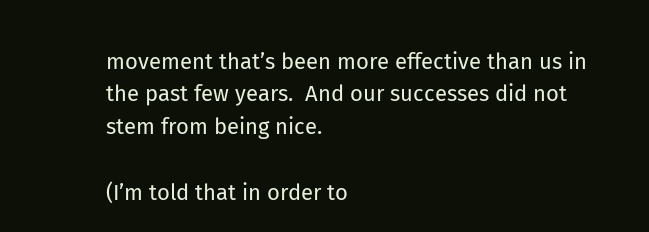movement that’s been more effective than us in the past few years.  And our successes did not stem from being nice.

(I’m told that in order to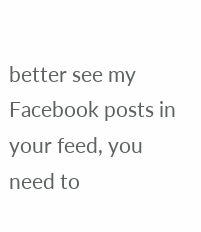better see my Facebook posts in your feed, you need to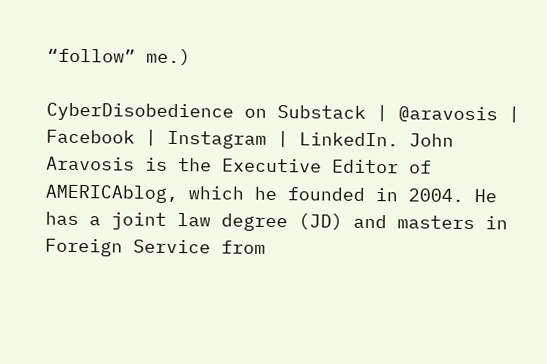“follow” me.)

CyberDisobedience on Substack | @aravosis | Facebook | Instagram | LinkedIn. John Aravosis is the Executive Editor of AMERICAblog, which he founded in 2004. He has a joint law degree (JD) and masters in Foreign Service from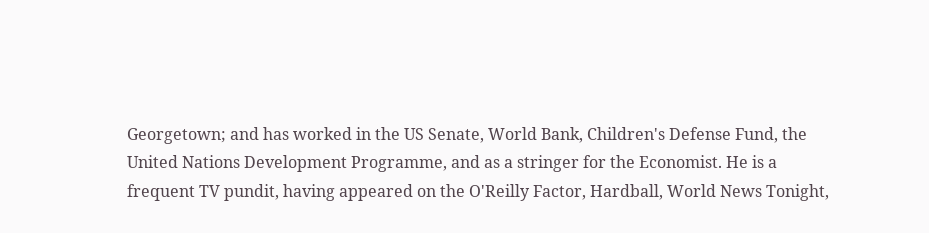Georgetown; and has worked in the US Senate, World Bank, Children's Defense Fund, the United Nations Development Programme, and as a stringer for the Economist. He is a frequent TV pundit, having appeared on the O'Reilly Factor, Hardball, World News Tonight,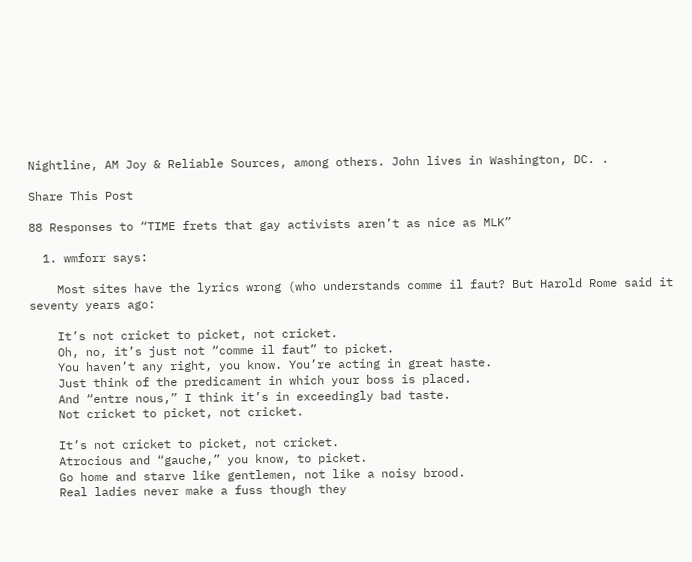Nightline, AM Joy & Reliable Sources, among others. John lives in Washington, DC. .

Share This Post

88 Responses to “TIME frets that gay activists aren’t as nice as MLK”

  1. wmforr says:

    Most sites have the lyrics wrong (who understands comme il faut? But Harold Rome said it seventy years ago:

    It’s not cricket to picket, not cricket.
    Oh, no, it’s just not “comme il faut” to picket.
    You haven’t any right, you know. You’re acting in great haste.
    Just think of the predicament in which your boss is placed.
    And “entre nous,” I think it’s in exceedingly bad taste.
    Not cricket to picket, not cricket.

    It’s not cricket to picket, not cricket.
    Atrocious and “gauche,” you know, to picket.
    Go home and starve like gentlemen, not like a noisy brood.
    Real ladies never make a fuss though they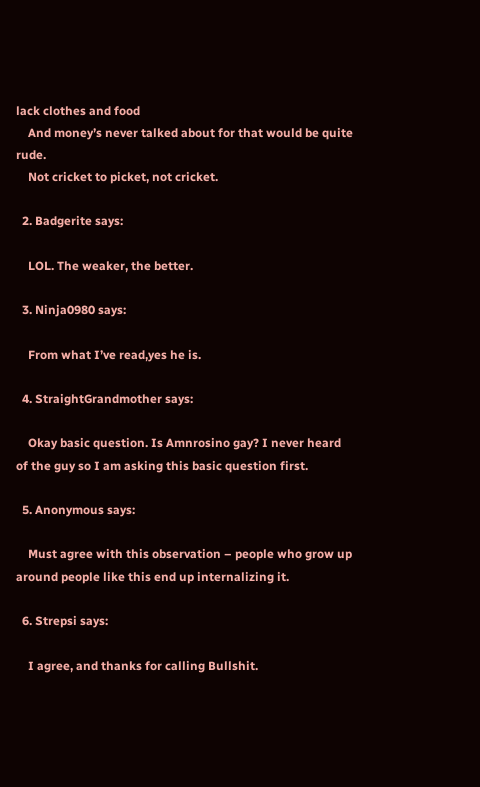lack clothes and food
    And money’s never talked about for that would be quite rude.
    Not cricket to picket, not cricket.

  2. Badgerite says:

    LOL. The weaker, the better.

  3. Ninja0980 says:

    From what I’ve read,yes he is.

  4. StraightGrandmother says:

    Okay basic question. Is Amnrosino gay? I never heard of the guy so I am asking this basic question first.

  5. Anonymous says:

    Must agree with this observation – people who grow up around people like this end up internalizing it.

  6. Strepsi says:

    I agree, and thanks for calling Bullshit.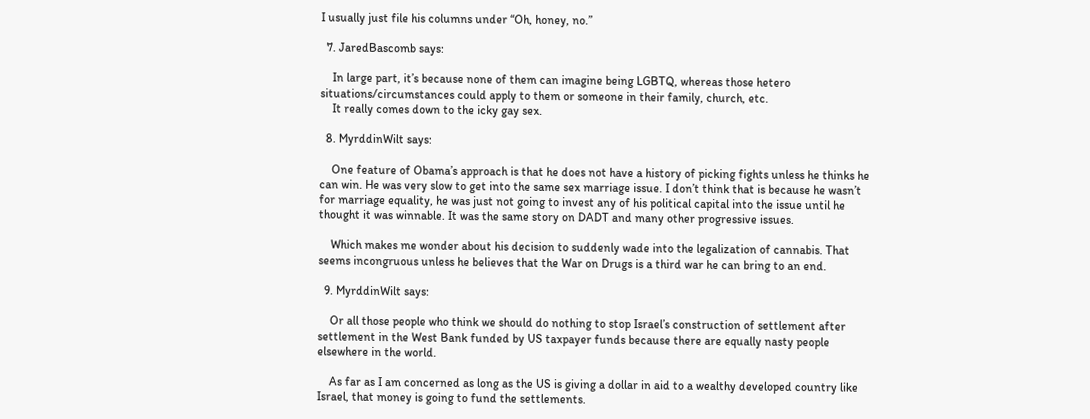I usually just file his columns under “Oh, honey, no.”

  7. JaredBascomb says:

    In large part, it’s because none of them can imagine being LGBTQ, whereas those hetero situations/circumstances could apply to them or someone in their family, church, etc.
    It really comes down to the icky gay sex.

  8. MyrddinWilt says:

    One feature of Obama’s approach is that he does not have a history of picking fights unless he thinks he can win. He was very slow to get into the same sex marriage issue. I don’t think that is because he wasn’t for marriage equality, he was just not going to invest any of his political capital into the issue until he thought it was winnable. It was the same story on DADT and many other progressive issues.

    Which makes me wonder about his decision to suddenly wade into the legalization of cannabis. That seems incongruous unless he believes that the War on Drugs is a third war he can bring to an end.

  9. MyrddinWilt says:

    Or all those people who think we should do nothing to stop Israel’s construction of settlement after settlement in the West Bank funded by US taxpayer funds because there are equally nasty people elsewhere in the world.

    As far as I am concerned as long as the US is giving a dollar in aid to a wealthy developed country like Israel, that money is going to fund the settlements.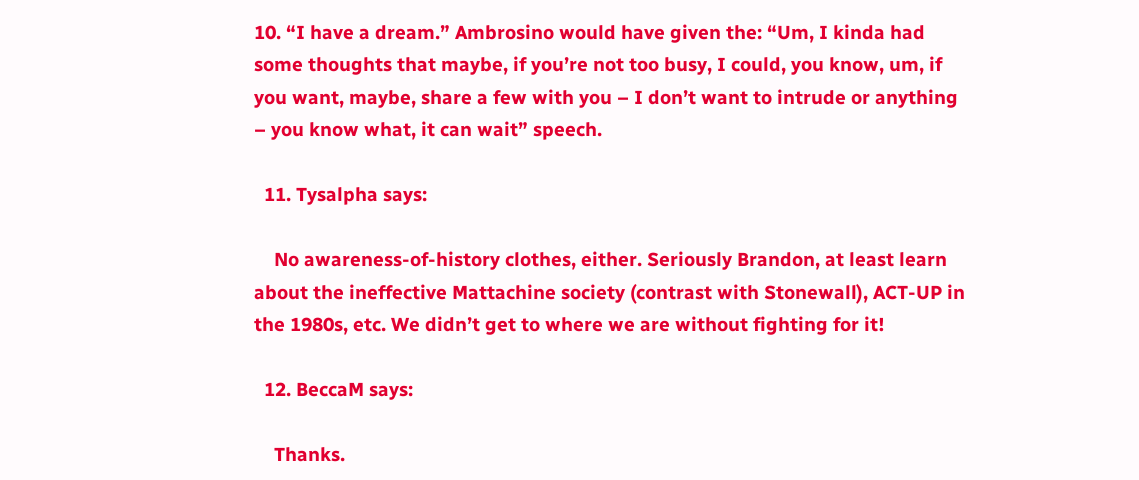10. “I have a dream.” Ambrosino would have given the: “Um, I kinda had some thoughts that maybe, if you’re not too busy, I could, you know, um, if you want, maybe, share a few with you – I don’t want to intrude or anything – you know what, it can wait” speech.

  11. Tysalpha says:

    No awareness-of-history clothes, either. Seriously Brandon, at least learn about the ineffective Mattachine society (contrast with Stonewall), ACT-UP in the 1980s, etc. We didn’t get to where we are without fighting for it!

  12. BeccaM says:

    Thanks.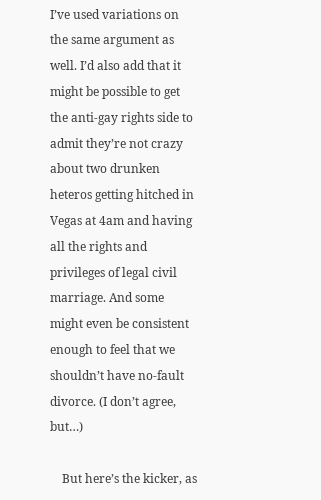I’ve used variations on the same argument as well. I’d also add that it might be possible to get the anti-gay rights side to admit they’re not crazy about two drunken heteros getting hitched in Vegas at 4am and having all the rights and privileges of legal civil marriage. And some might even be consistent enough to feel that we shouldn’t have no-fault divorce. (I don’t agree, but…)

    But here’s the kicker, as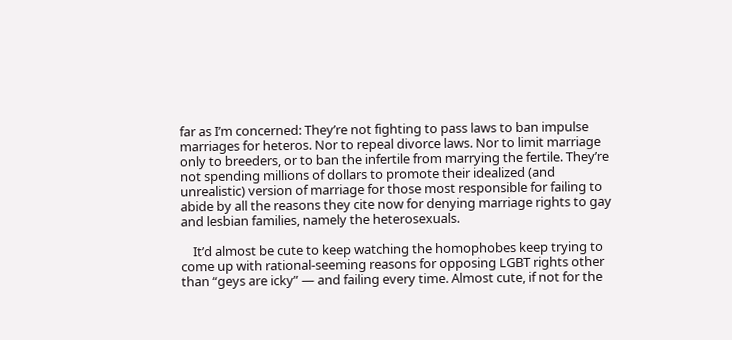far as I’m concerned: They’re not fighting to pass laws to ban impulse marriages for heteros. Nor to repeal divorce laws. Nor to limit marriage only to breeders, or to ban the infertile from marrying the fertile. They’re not spending millions of dollars to promote their idealized (and unrealistic) version of marriage for those most responsible for failing to abide by all the reasons they cite now for denying marriage rights to gay and lesbian families, namely the heterosexuals.

    It’d almost be cute to keep watching the homophobes keep trying to come up with rational-seeming reasons for opposing LGBT rights other than “geys are icky” — and failing every time. Almost cute, if not for the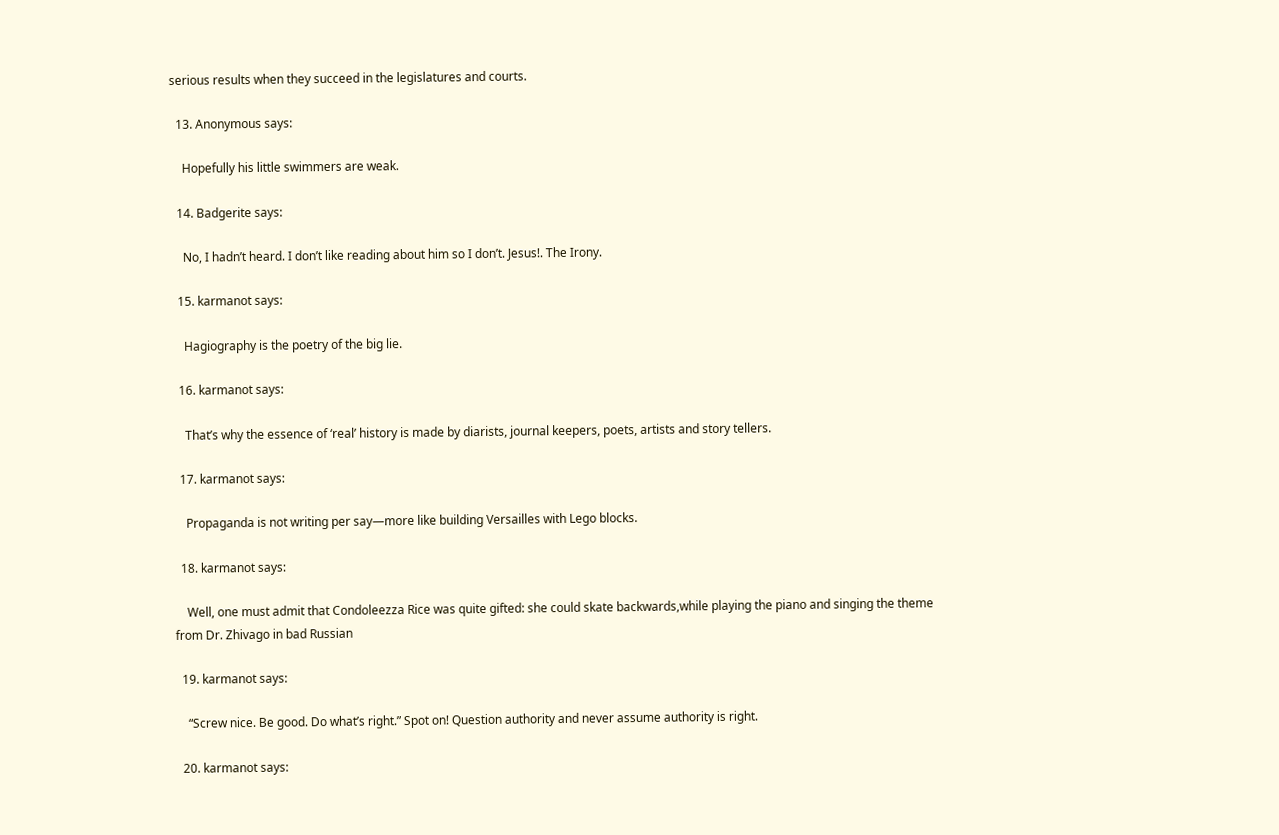serious results when they succeed in the legislatures and courts.

  13. Anonymous says:

    Hopefully his little swimmers are weak.

  14. Badgerite says:

    No, I hadn’t heard. I don’t like reading about him so I don’t. Jesus!. The Irony.

  15. karmanot says:

    Hagiography is the poetry of the big lie.

  16. karmanot says:

    That’s why the essence of ‘real’ history is made by diarists, journal keepers, poets, artists and story tellers.

  17. karmanot says:

    Propaganda is not writing per say—more like building Versailles with Lego blocks.

  18. karmanot says:

    Well, one must admit that Condoleezza Rice was quite gifted: she could skate backwards,while playing the piano and singing the theme from Dr. Zhivago in bad Russian

  19. karmanot says:

    “Screw nice. Be good. Do what’s right.” Spot on! Question authority and never assume authority is right.

  20. karmanot says: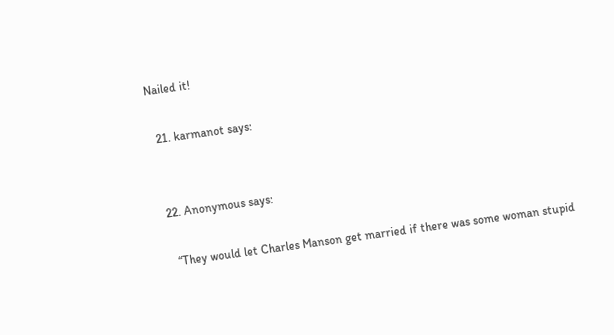Nailed it!

  21. karmanot says:


  22. Anonymous says:

    “They would let Charles Manson get married if there was some woman stupid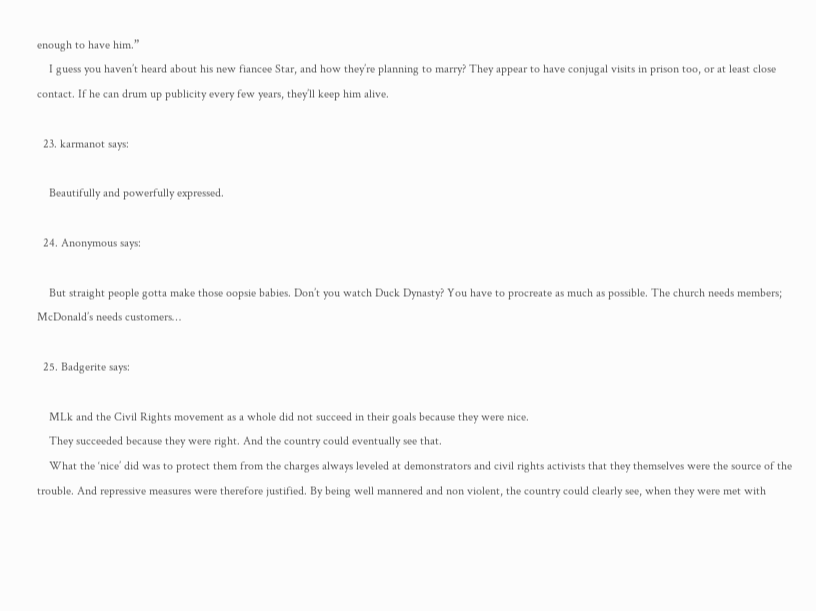enough to have him.”
    I guess you haven’t heard about his new fiancee Star, and how they’re planning to marry? They appear to have conjugal visits in prison too, or at least close contact. If he can drum up publicity every few years, they’ll keep him alive.

  23. karmanot says:

    Beautifully and powerfully expressed.

  24. Anonymous says:

    But straight people gotta make those oopsie babies. Don’t you watch Duck Dynasty? You have to procreate as much as possible. The church needs members; McDonald’s needs customers…

  25. Badgerite says:

    MLk and the Civil Rights movement as a whole did not succeed in their goals because they were nice.
    They succeeded because they were right. And the country could eventually see that.
    What the ‘nice’ did was to protect them from the charges always leveled at demonstrators and civil rights activists that they themselves were the source of the trouble. And repressive measures were therefore justified. By being well mannered and non violent, the country could clearly see, when they were met with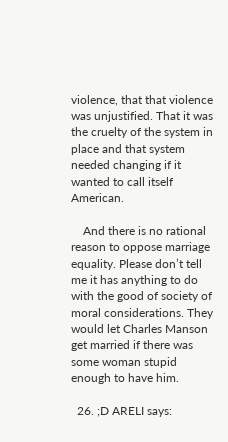violence, that that violence was unjustified. That it was the cruelty of the system in place and that system needed changing if it wanted to call itself American.

    And there is no rational reason to oppose marriage equality. Please don’t tell me it has anything to do with the good of society of moral considerations. They would let Charles Manson get married if there was some woman stupid enough to have him.

  26. ;D ARELI says: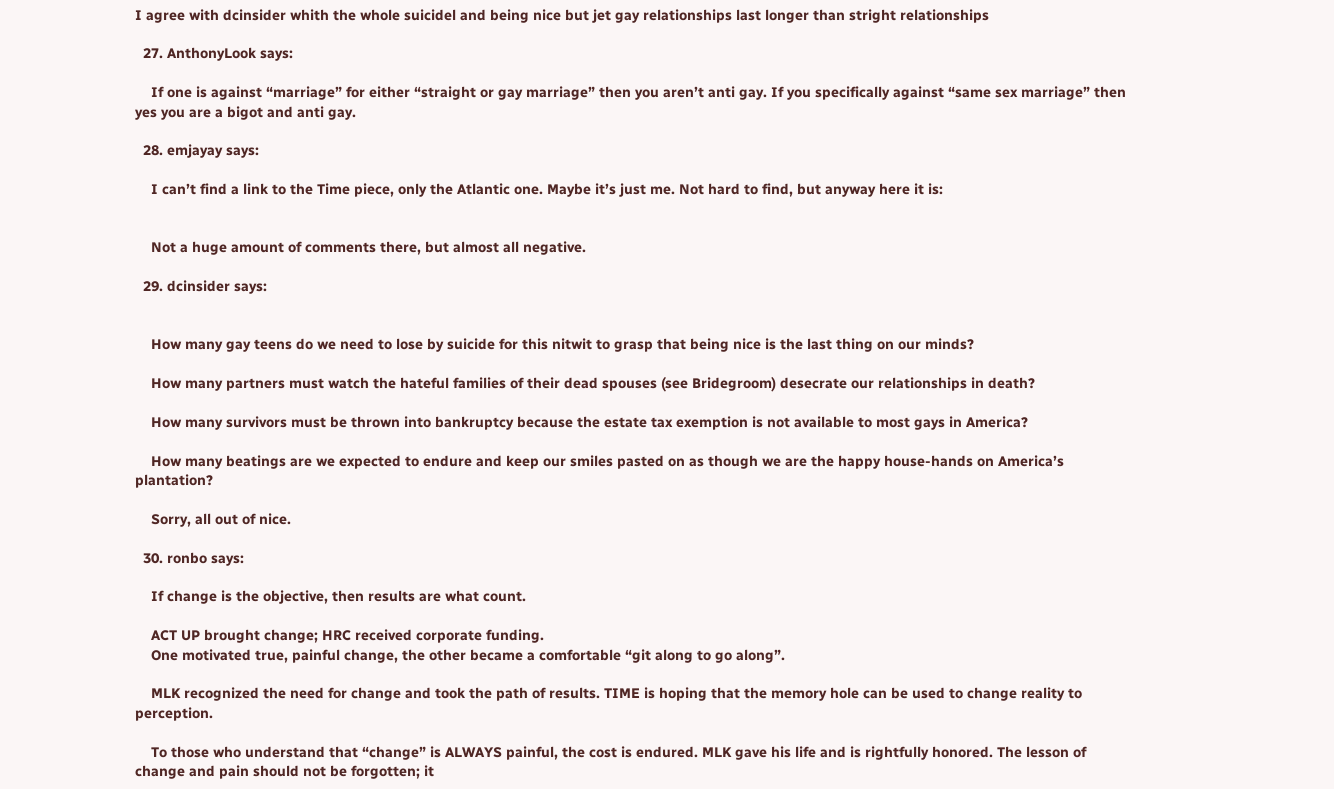I agree with dcinsider whith the whole suicidel and being nice but jet gay relationships last longer than stright relationships

  27. AnthonyLook says:

    If one is against “marriage” for either “straight or gay marriage” then you aren’t anti gay. If you specifically against “same sex marriage” then yes you are a bigot and anti gay.

  28. emjayay says:

    I can’t find a link to the Time piece, only the Atlantic one. Maybe it’s just me. Not hard to find, but anyway here it is:


    Not a huge amount of comments there, but almost all negative.

  29. dcinsider says:


    How many gay teens do we need to lose by suicide for this nitwit to grasp that being nice is the last thing on our minds?

    How many partners must watch the hateful families of their dead spouses (see Bridegroom) desecrate our relationships in death?

    How many survivors must be thrown into bankruptcy because the estate tax exemption is not available to most gays in America?

    How many beatings are we expected to endure and keep our smiles pasted on as though we are the happy house-hands on America’s plantation?

    Sorry, all out of nice.

  30. ronbo says:

    If change is the objective, then results are what count.

    ACT UP brought change; HRC received corporate funding.
    One motivated true, painful change, the other became a comfortable “git along to go along”.

    MLK recognized the need for change and took the path of results. TIME is hoping that the memory hole can be used to change reality to perception.

    To those who understand that “change” is ALWAYS painful, the cost is endured. MLK gave his life and is rightfully honored. The lesson of change and pain should not be forgotten; it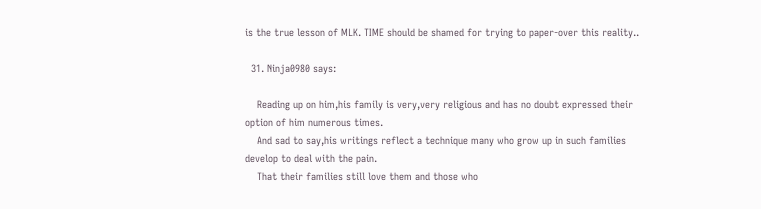is the true lesson of MLK. TIME should be shamed for trying to paper-over this reality..

  31. Ninja0980 says:

    Reading up on him,his family is very,very religious and has no doubt expressed their option of him numerous times.
    And sad to say,his writings reflect a technique many who grow up in such families develop to deal with the pain.
    That their families still love them and those who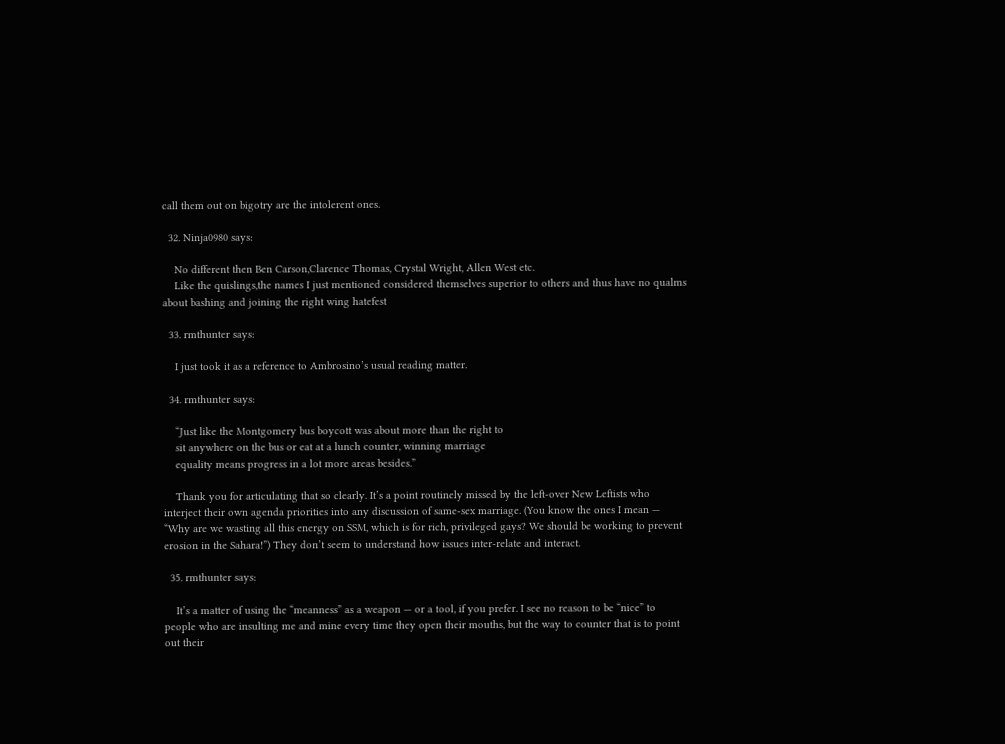call them out on bigotry are the intolerent ones.

  32. Ninja0980 says:

    No different then Ben Carson,Clarence Thomas, Crystal Wright, Allen West etc.
    Like the quislings,the names I just mentioned considered themselves superior to others and thus have no qualms about bashing and joining the right wing hatefest

  33. rmthunter says:

    I just took it as a reference to Ambrosino’s usual reading matter.

  34. rmthunter says:

    “Just like the Montgomery bus boycott was about more than the right to
    sit anywhere on the bus or eat at a lunch counter, winning marriage
    equality means progress in a lot more areas besides.”

    Thank you for articulating that so clearly. It’s a point routinely missed by the left-over New Leftists who interject their own agenda priorities into any discussion of same-sex marriage. (You know the ones I mean — “Why are we wasting all this energy on SSM, which is for rich, privileged gays? We should be working to prevent erosion in the Sahara!”) They don’t seem to understand how issues inter-relate and interact.

  35. rmthunter says:

    It’s a matter of using the “meanness” as a weapon — or a tool, if you prefer. I see no reason to be “nice” to people who are insulting me and mine every time they open their mouths, but the way to counter that is to point out their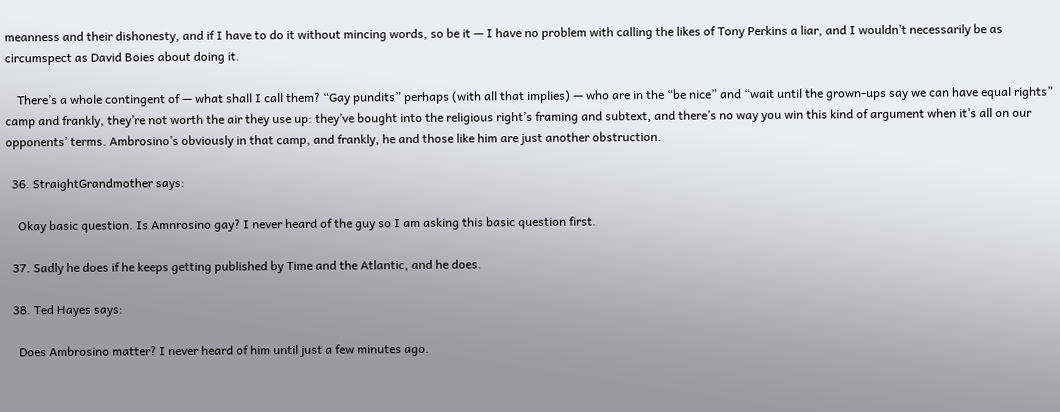meanness and their dishonesty, and if I have to do it without mincing words, so be it — I have no problem with calling the likes of Tony Perkins a liar, and I wouldn’t necessarily be as circumspect as David Boies about doing it.

    There’s a whole contingent of — what shall I call them? “Gay pundits” perhaps (with all that implies) — who are in the “be nice” and “wait until the grown-ups say we can have equal rights” camp and frankly, they’re not worth the air they use up: they’ve bought into the religious right’s framing and subtext, and there’s no way you win this kind of argument when it’s all on our opponents’ terms. Ambrosino’s obviously in that camp, and frankly, he and those like him are just another obstruction.

  36. StraightGrandmother says:

    Okay basic question. Is Amnrosino gay? I never heard of the guy so I am asking this basic question first.

  37. Sadly he does if he keeps getting published by Time and the Atlantic, and he does.

  38. Ted Hayes says:

    Does Ambrosino matter? I never heard of him until just a few minutes ago.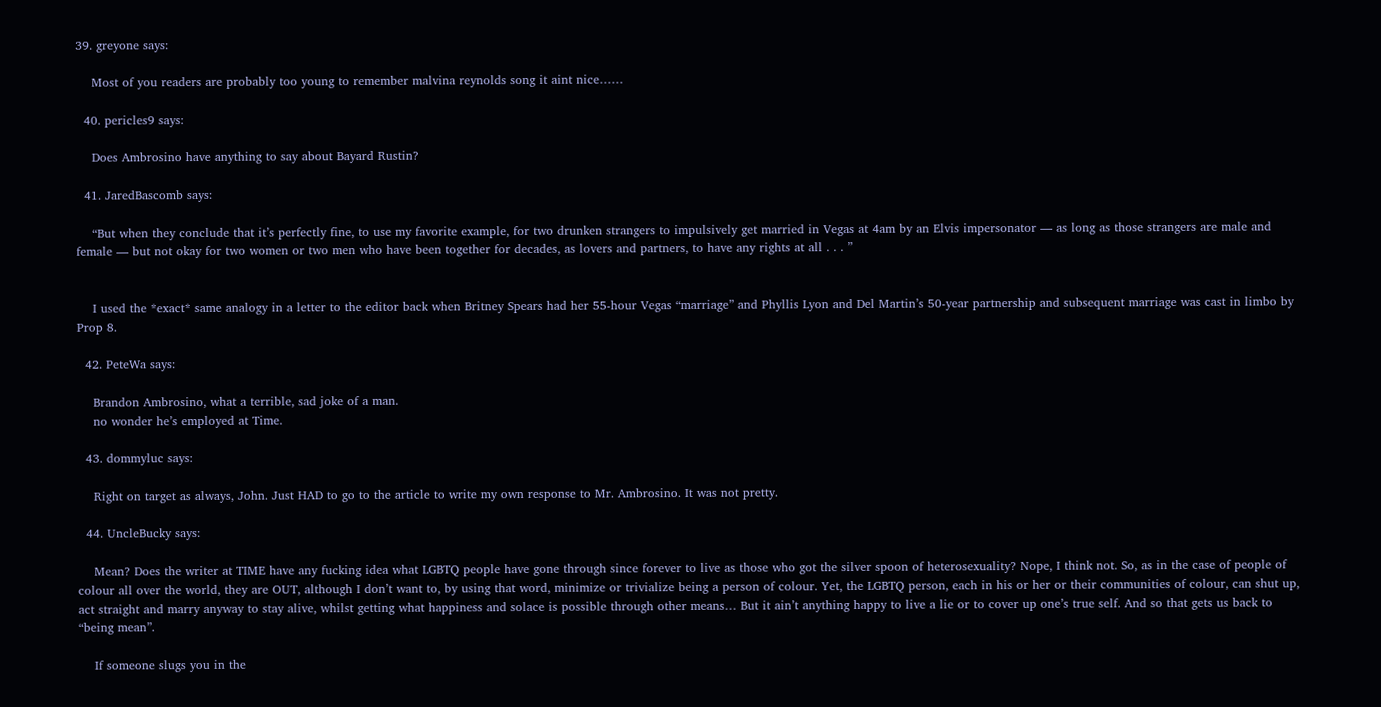39. greyone says:

    Most of you readers are probably too young to remember malvina reynolds song it aint nice……

  40. pericles9 says:

    Does Ambrosino have anything to say about Bayard Rustin?

  41. JaredBascomb says:

    “But when they conclude that it’s perfectly fine, to use my favorite example, for two drunken strangers to impulsively get married in Vegas at 4am by an Elvis impersonator — as long as those strangers are male and female — but not okay for two women or two men who have been together for decades, as lovers and partners, to have any rights at all . . . ”


    I used the *exact* same analogy in a letter to the editor back when Britney Spears had her 55-hour Vegas “marriage” and Phyllis Lyon and Del Martin’s 50-year partnership and subsequent marriage was cast in limbo by Prop 8.

  42. PeteWa says:

    Brandon Ambrosino, what a terrible, sad joke of a man.
    no wonder he’s employed at Time.

  43. dommyluc says:

    Right on target as always, John. Just HAD to go to the article to write my own response to Mr. Ambrosino. It was not pretty.

  44. UncleBucky says:

    Mean? Does the writer at TIME have any fucking idea what LGBTQ people have gone through since forever to live as those who got the silver spoon of heterosexuality? Nope, I think not. So, as in the case of people of colour all over the world, they are OUT, although I don’t want to, by using that word, minimize or trivialize being a person of colour. Yet, the LGBTQ person, each in his or her or their communities of colour, can shut up, act straight and marry anyway to stay alive, whilst getting what happiness and solace is possible through other means… But it ain’t anything happy to live a lie or to cover up one’s true self. And so that gets us back to “being mean”.

    If someone slugs you in the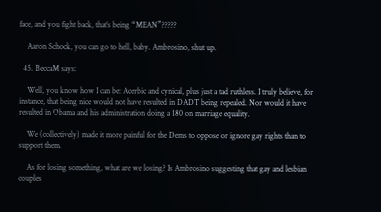face, and you fight back, that’s being “MEAN”?????

    Aaron Schock, you can go to hell, baby. Ambrosino, shut up.

  45. BeccaM says:

    Well, you know how I can be: Acerbic and cynical, plus just a tad ruthless. I truly believe, for instance, that being nice would not have resulted in DADT being repealed. Nor would it have resulted in Obama and his administration doing a 180 on marriage equality.

    We (collectively) made it more painful for the Dems to oppose or ignore gay rights than to support them.

    As for losing something, what are we losing? Is Ambrosino suggesting that gay and lesbian couples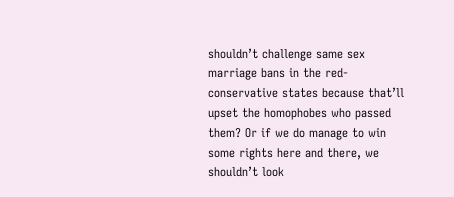shouldn’t challenge same sex marriage bans in the red-conservative states because that’ll upset the homophobes who passed them? Or if we do manage to win some rights here and there, we shouldn’t look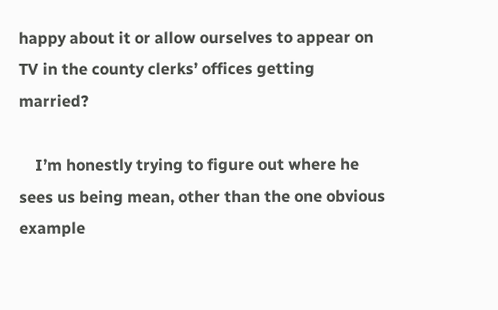happy about it or allow ourselves to appear on TV in the county clerks’ offices getting married?

    I’m honestly trying to figure out where he sees us being mean, other than the one obvious example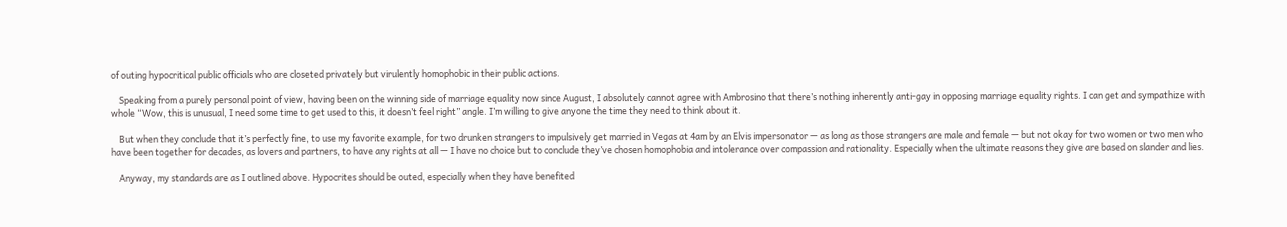of outing hypocritical public officials who are closeted privately but virulently homophobic in their public actions.

    Speaking from a purely personal point of view, having been on the winning side of marriage equality now since August, I absolutely cannot agree with Ambrosino that there’s nothing inherently anti-gay in opposing marriage equality rights. I can get and sympathize with whole “Wow, this is unusual, I need some time to get used to this, it doesn’t feel right” angle. I’m willing to give anyone the time they need to think about it.

    But when they conclude that it’s perfectly fine, to use my favorite example, for two drunken strangers to impulsively get married in Vegas at 4am by an Elvis impersonator — as long as those strangers are male and female — but not okay for two women or two men who have been together for decades, as lovers and partners, to have any rights at all — I have no choice but to conclude they’ve chosen homophobia and intolerance over compassion and rationality. Especially when the ultimate reasons they give are based on slander and lies.

    Anyway, my standards are as I outlined above. Hypocrites should be outed, especially when they have benefited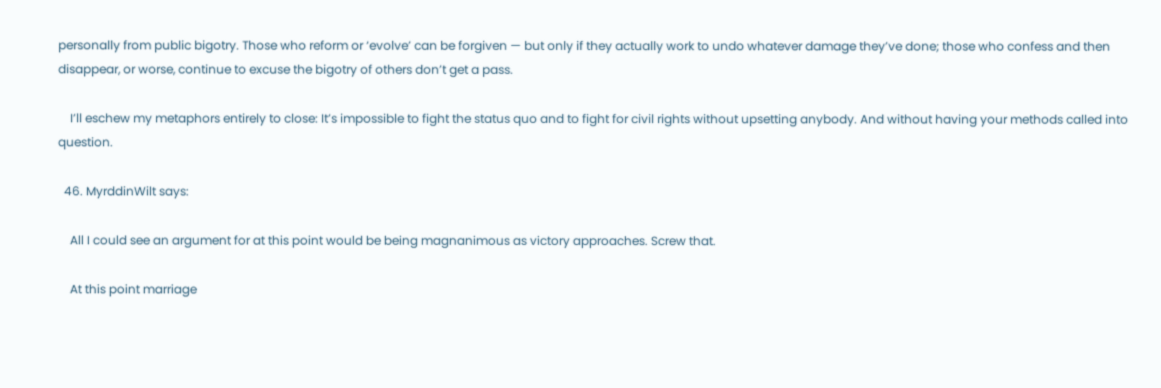personally from public bigotry. Those who reform or ‘evolve’ can be forgiven — but only if they actually work to undo whatever damage they’ve done; those who confess and then disappear, or worse, continue to excuse the bigotry of others don’t get a pass.

    I’ll eschew my metaphors entirely to close: It’s impossible to fight the status quo and to fight for civil rights without upsetting anybody. And without having your methods called into question.

  46. MyrddinWilt says:

    All I could see an argument for at this point would be being magnanimous as victory approaches. Screw that.

    At this point marriage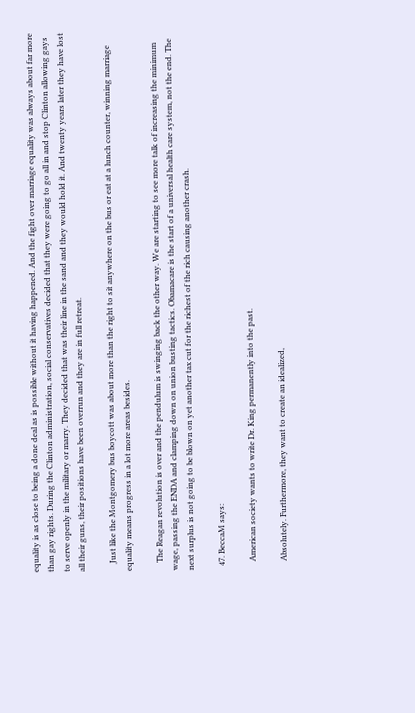equality is as close to being a done deal as is possible without it having happened. And the fight over marriage equality was always about far more than gay rights. During the Clinton administration, social conservatives decided that they were going to go all in and stop Clinton allowing gays to serve openly in the military or marry. They decided that was their line in the sand and they would hold it. And twenty years later they have lost all their guns, their positions have been overrun and they are in full retreat.

    Just like the Montgomery bus boycott was about more than the right to sit anywhere on the bus or eat at a lunch counter, winning marriage equality means progress in a lot more areas besides.

    The Reagan revolution is over and the pendulum is swinging back the other way. We are starting to see more talk of increasing the minimum wage, passing the ENDA and clamping down on union busting tactics. Obamacare is the start of a universal health care system, not the end. The next surplus is not going to be blown on yet another tax cut for the richest of the rich causing another crash.

  47. BeccaM says:

    American society wants to write Dr. King permanently into the past.

    Absolutely. Furthermore, they want to create an idealized,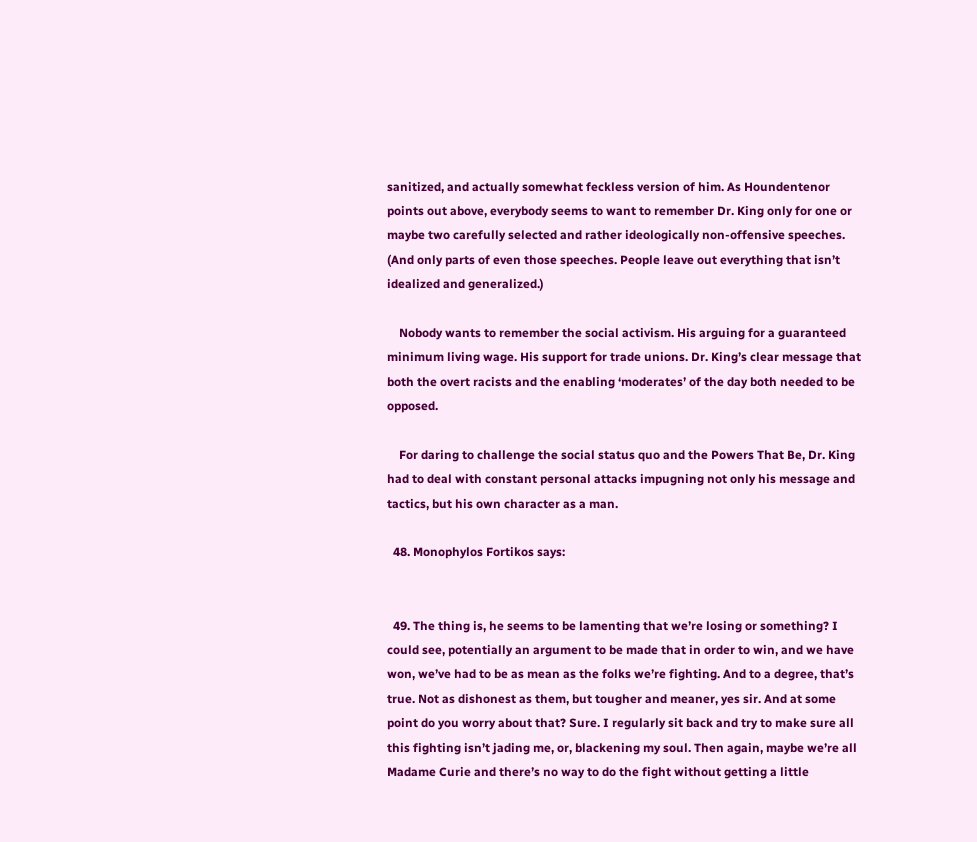sanitized, and actually somewhat feckless version of him. As Houndentenor points out above, everybody seems to want to remember Dr. King only for one or maybe two carefully selected and rather ideologically non-offensive speeches. (And only parts of even those speeches. People leave out everything that isn’t idealized and generalized.)

    Nobody wants to remember the social activism. His arguing for a guaranteed minimum living wage. His support for trade unions. Dr. King’s clear message that both the overt racists and the enabling ‘moderates’ of the day both needed to be opposed.

    For daring to challenge the social status quo and the Powers That Be, Dr. King had to deal with constant personal attacks impugning not only his message and tactics, but his own character as a man.

  48. Monophylos Fortikos says:


  49. The thing is, he seems to be lamenting that we’re losing or something? I could see, potentially an argument to be made that in order to win, and we have won, we’ve had to be as mean as the folks we’re fighting. And to a degree, that’s true. Not as dishonest as them, but tougher and meaner, yes sir. And at some point do you worry about that? Sure. I regularly sit back and try to make sure all this fighting isn’t jading me, or, blackening my soul. Then again, maybe we’re all Madame Curie and there’s no way to do the fight without getting a little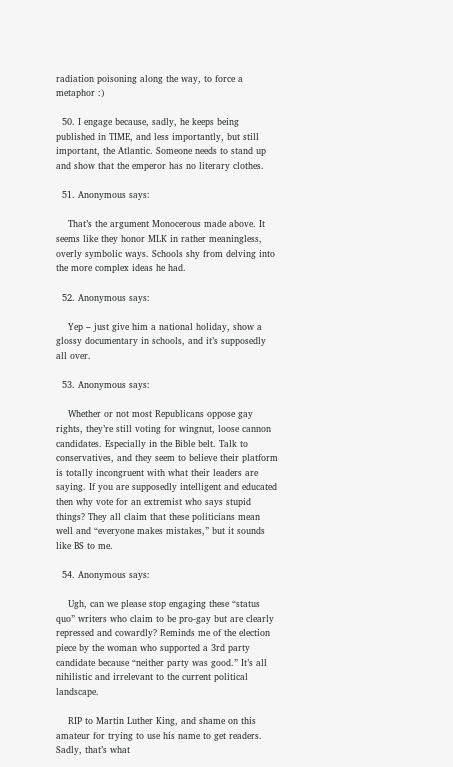radiation poisoning along the way, to force a metaphor :)

  50. I engage because, sadly, he keeps being published in TIME, and less importantly, but still important, the Atlantic. Someone needs to stand up and show that the emperor has no literary clothes.

  51. Anonymous says:

    That’s the argument Monocerous made above. It seems like they honor MLK in rather meaningless, overly symbolic ways. Schools shy from delving into the more complex ideas he had.

  52. Anonymous says:

    Yep – just give him a national holiday, show a glossy documentary in schools, and it’s supposedly all over.

  53. Anonymous says:

    Whether or not most Republicans oppose gay rights, they’re still voting for wingnut, loose cannon candidates. Especially in the Bible belt. Talk to conservatives, and they seem to believe their platform is totally incongruent with what their leaders are saying. If you are supposedly intelligent and educated then why vote for an extremist who says stupid things? They all claim that these politicians mean well and “everyone makes mistakes,” but it sounds like BS to me.

  54. Anonymous says:

    Ugh, can we please stop engaging these “status quo” writers who claim to be pro-gay but are clearly repressed and cowardly? Reminds me of the election piece by the woman who supported a 3rd party candidate because “neither party was good.” It’s all nihilistic and irrelevant to the current political landscape.

    RIP to Martin Luther King, and shame on this amateur for trying to use his name to get readers. Sadly, that’s what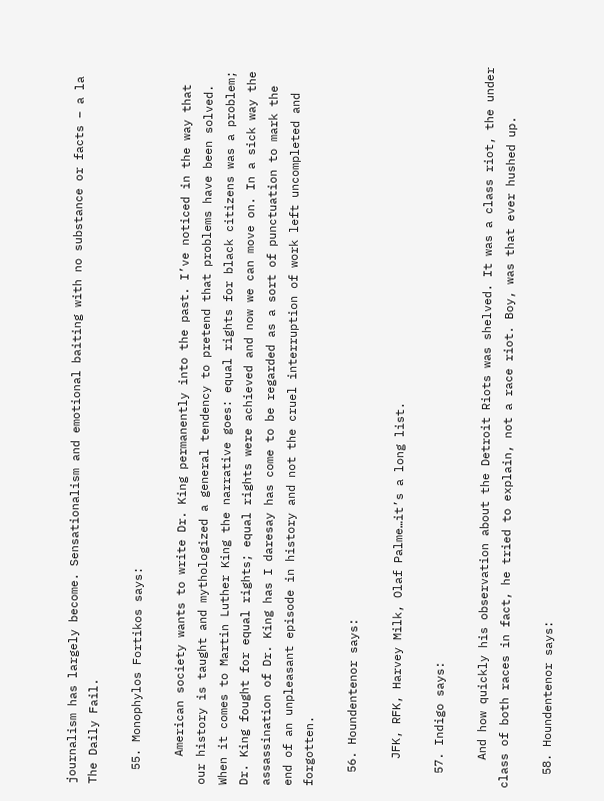journalism has largely become. Sensationalism and emotional baiting with no substance or facts – a la The Daily Fail.

  55. Monophylos Fortikos says:

    American society wants to write Dr. King permanently into the past. I’ve noticed in the way that our history is taught and mythologized a general tendency to pretend that problems have been solved. When it comes to Martin Luther King the narrative goes: equal rights for black citizens was a problem; Dr. King fought for equal rights; equal rights were achieved and now we can move on. In a sick way the assassination of Dr. King has I daresay has come to be regarded as a sort of punctuation to mark the end of an unpleasant episode in history and not the cruel interruption of work left uncompleted and forgotten.

  56. Houndentenor says:

    JFK, RFK, Harvey Milk, Olaf Palme…it’s a long list.

  57. Indigo says:

    And how quickly his observation about the Detroit Riots was shelved. It was a class riot, the under class of both races in fact, he tried to explain, not a race riot. Boy, was that ever hushed up.

  58. Houndentenor says: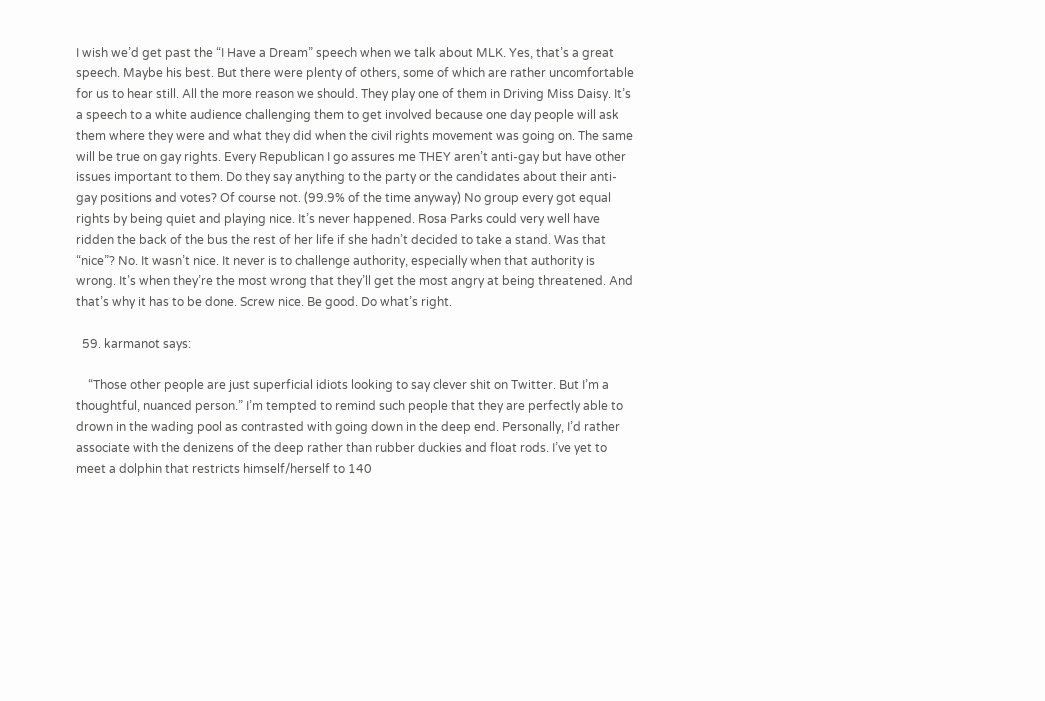I wish we’d get past the “I Have a Dream” speech when we talk about MLK. Yes, that’s a great speech. Maybe his best. But there were plenty of others, some of which are rather uncomfortable for us to hear still. All the more reason we should. They play one of them in Driving Miss Daisy. It’s a speech to a white audience challenging them to get involved because one day people will ask them where they were and what they did when the civil rights movement was going on. The same will be true on gay rights. Every Republican I go assures me THEY aren’t anti-gay but have other issues important to them. Do they say anything to the party or the candidates about their anti-gay positions and votes? Of course not. (99.9% of the time anyway) No group every got equal rights by being quiet and playing nice. It’s never happened. Rosa Parks could very well have ridden the back of the bus the rest of her life if she hadn’t decided to take a stand. Was that “nice”? No. It wasn’t nice. It never is to challenge authority, especially when that authority is wrong. It’s when they’re the most wrong that they’ll get the most angry at being threatened. And that’s why it has to be done. Screw nice. Be good. Do what’s right.

  59. karmanot says:

    “Those other people are just superficial idiots looking to say clever shit on Twitter. But I’m a thoughtful, nuanced person.” I’m tempted to remind such people that they are perfectly able to drown in the wading pool as contrasted with going down in the deep end. Personally, I’d rather associate with the denizens of the deep rather than rubber duckies and float rods. I’ve yet to meet a dolphin that restricts himself/herself to 140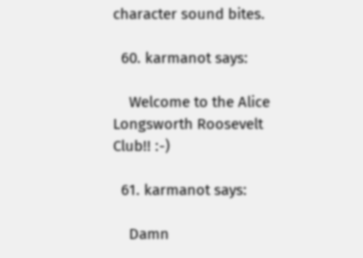character sound bites.

  60. karmanot says:

    Welcome to the Alice Longsworth Roosevelt Club!! :-)

  61. karmanot says:

    Damn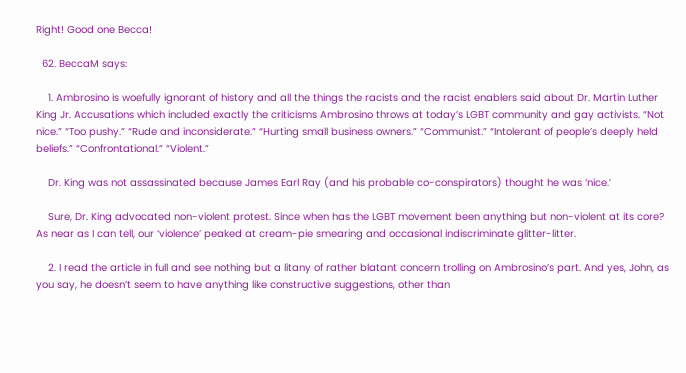Right! Good one Becca!

  62. BeccaM says:

    1. Ambrosino is woefully ignorant of history and all the things the racists and the racist enablers said about Dr. Martin Luther King Jr. Accusations which included exactly the criticisms Ambrosino throws at today’s LGBT community and gay activists. “Not nice.” “Too pushy.” “Rude and inconsiderate.” “Hurting small business owners.” “Communist.” “Intolerant of people’s deeply held beliefs.” “Confrontational.” “Violent.”

    Dr. King was not assassinated because James Earl Ray (and his probable co-conspirators) thought he was ‘nice.’

    Sure, Dr. King advocated non-violent protest. Since when has the LGBT movement been anything but non-violent at its core? As near as I can tell, our ‘violence’ peaked at cream-pie smearing and occasional indiscriminate glitter-litter.

    2. I read the article in full and see nothing but a litany of rather blatant concern trolling on Ambrosino’s part. And yes, John, as you say, he doesn’t seem to have anything like constructive suggestions, other than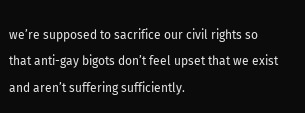we’re supposed to sacrifice our civil rights so that anti-gay bigots don’t feel upset that we exist and aren’t suffering sufficiently.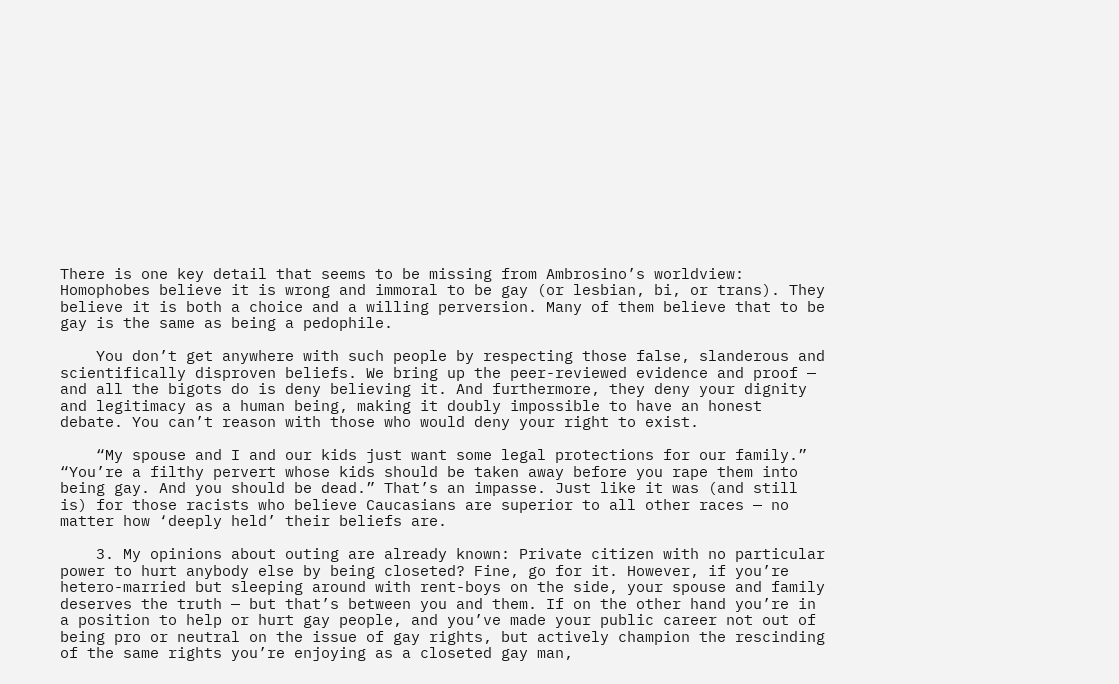There is one key detail that seems to be missing from Ambrosino’s worldview: Homophobes believe it is wrong and immoral to be gay (or lesbian, bi, or trans). They believe it is both a choice and a willing perversion. Many of them believe that to be gay is the same as being a pedophile.

    You don’t get anywhere with such people by respecting those false, slanderous and scientifically disproven beliefs. We bring up the peer-reviewed evidence and proof — and all the bigots do is deny believing it. And furthermore, they deny your dignity and legitimacy as a human being, making it doubly impossible to have an honest debate. You can’t reason with those who would deny your right to exist.

    “My spouse and I and our kids just want some legal protections for our family.” “You’re a filthy pervert whose kids should be taken away before you rape them into being gay. And you should be dead.” That’s an impasse. Just like it was (and still is) for those racists who believe Caucasians are superior to all other races — no matter how ‘deeply held’ their beliefs are.

    3. My opinions about outing are already known: Private citizen with no particular power to hurt anybody else by being closeted? Fine, go for it. However, if you’re hetero-married but sleeping around with rent-boys on the side, your spouse and family deserves the truth — but that’s between you and them. If on the other hand you’re in a position to help or hurt gay people, and you’ve made your public career not out of being pro or neutral on the issue of gay rights, but actively champion the rescinding of the same rights you’re enjoying as a closeted gay man,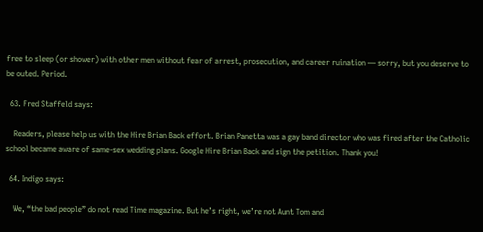free to sleep (or shower) with other men without fear of arrest, prosecution, and career ruination — sorry, but you deserve to be outed. Period.

  63. Fred Staffeld says:

    Readers, please help us with the Hire Brian Back effort. Brian Panetta was a gay band director who was fired after the Catholic school became aware of same-sex wedding plans. Google Hire Brian Back and sign the petition. Thank you!

  64. Indigo says:

    We, “the bad people” do not read Time magazine. But he’s right, we’re not Aunt Tom and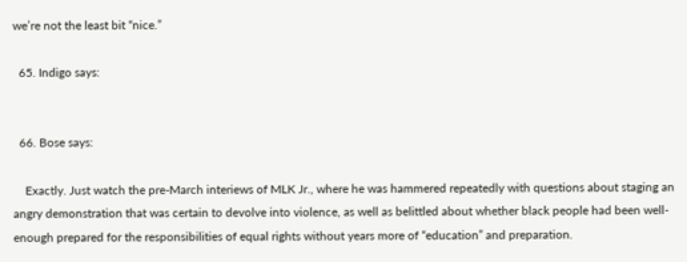we’re not the least bit “nice.”

  65. Indigo says:


  66. Bose says:

    Exactly. Just watch the pre-March interiews of MLK Jr., where he was hammered repeatedly with questions about staging an angry demonstration that was certain to devolve into violence, as well as belittled about whether black people had been well-enough prepared for the responsibilities of equal rights without years more of “education” and preparation.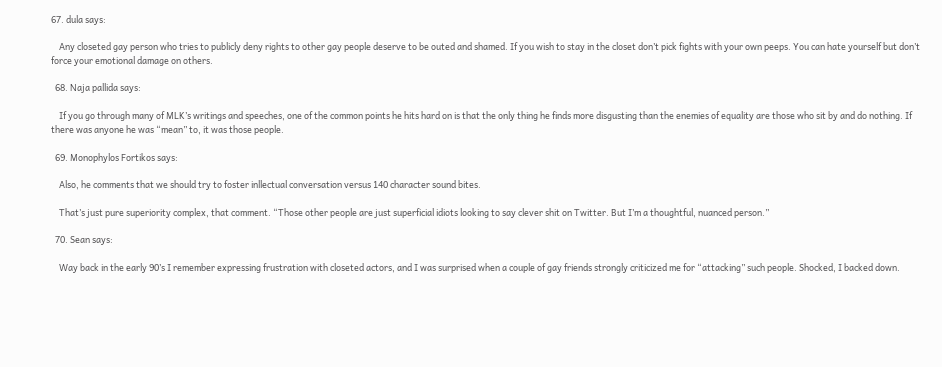67. dula says:

    Any closeted gay person who tries to publicly deny rights to other gay people deserve to be outed and shamed. If you wish to stay in the closet don’t pick fights with your own peeps. You can hate yourself but don’t force your emotional damage on others.

  68. Naja pallida says:

    If you go through many of MLK’s writings and speeches, one of the common points he hits hard on is that the only thing he finds more disgusting than the enemies of equality are those who sit by and do nothing. If there was anyone he was “mean” to, it was those people.

  69. Monophylos Fortikos says:

    Also, he comments that we should try to foster inllectual conversation versus 140 character sound bites.

    That’s just pure superiority complex, that comment. “Those other people are just superficial idiots looking to say clever shit on Twitter. But I’m a thoughtful, nuanced person.”

  70. Sean says:

    Way back in the early 90’s I remember expressing frustration with closeted actors, and I was surprised when a couple of gay friends strongly criticized me for “attacking” such people. Shocked, I backed down.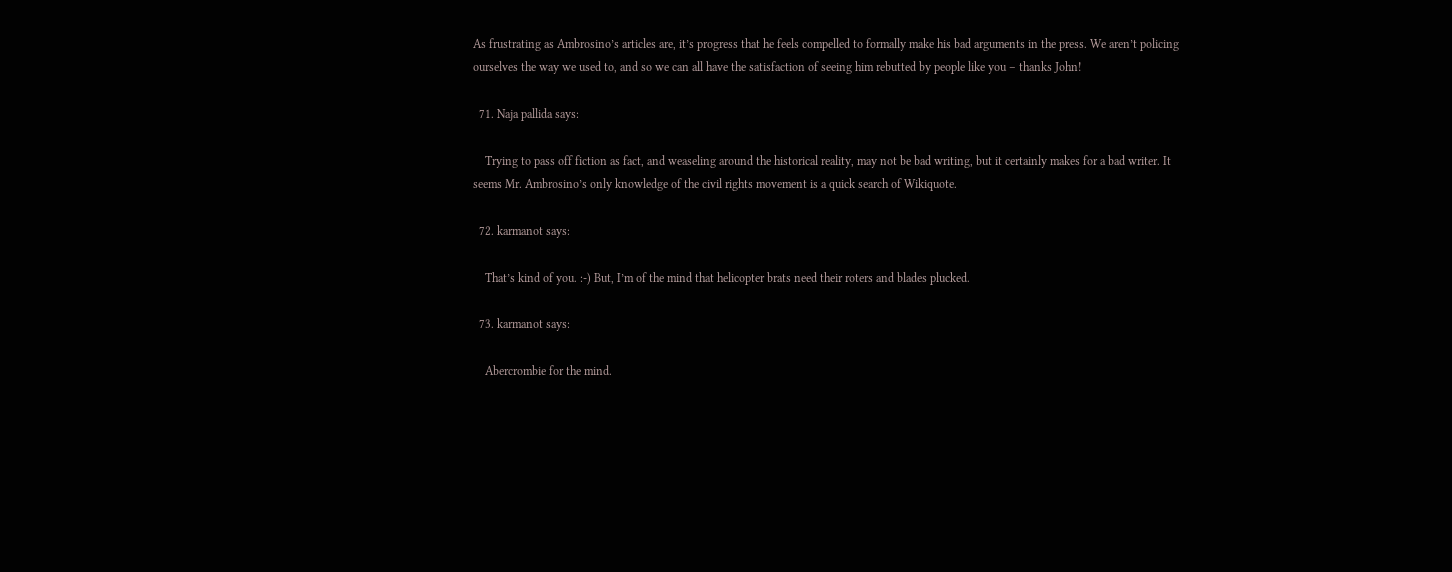As frustrating as Ambrosino’s articles are, it’s progress that he feels compelled to formally make his bad arguments in the press. We aren’t policing ourselves the way we used to, and so we can all have the satisfaction of seeing him rebutted by people like you – thanks John!

  71. Naja pallida says:

    Trying to pass off fiction as fact, and weaseling around the historical reality, may not be bad writing, but it certainly makes for a bad writer. It seems Mr. Ambrosino’s only knowledge of the civil rights movement is a quick search of Wikiquote.

  72. karmanot says:

    That’s kind of you. :-) But, I’m of the mind that helicopter brats need their roters and blades plucked.

  73. karmanot says:

    Abercrombie for the mind.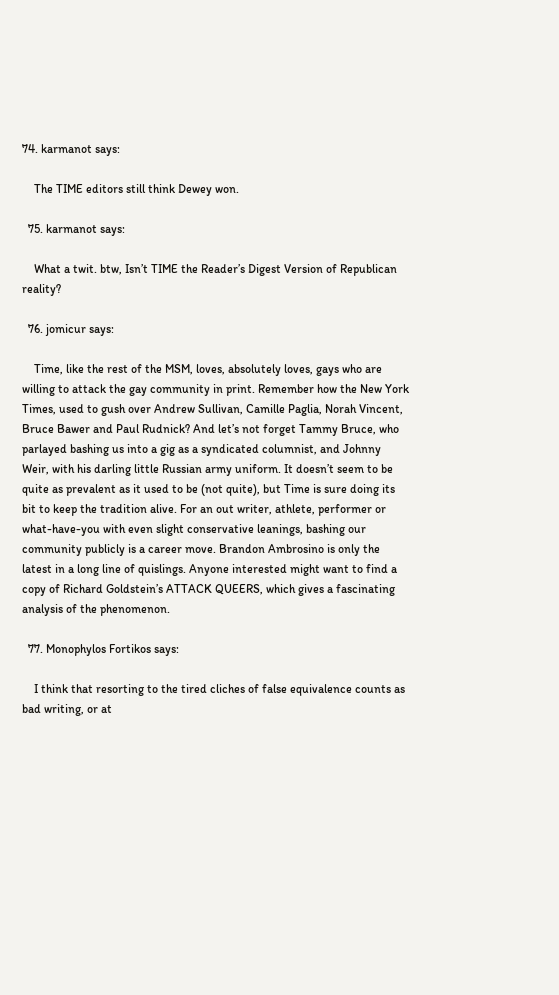74. karmanot says:

    The TIME editors still think Dewey won.

  75. karmanot says:

    What a twit. btw, Isn’t TIME the Reader’s Digest Version of Republican reality?

  76. jomicur says:

    Time, like the rest of the MSM, loves, absolutely loves, gays who are willing to attack the gay community in print. Remember how the New York Times, used to gush over Andrew Sullivan, Camille Paglia, Norah Vincent, Bruce Bawer and Paul Rudnick? And let’s not forget Tammy Bruce, who parlayed bashing us into a gig as a syndicated columnist, and Johnny Weir, with his darling little Russian army uniform. It doesn’t seem to be quite as prevalent as it used to be (not quite), but Time is sure doing its bit to keep the tradition alive. For an out writer, athlete, performer or what-have-you with even slight conservative leanings, bashing our community publicly is a career move. Brandon Ambrosino is only the latest in a long line of quislings. Anyone interested might want to find a copy of Richard Goldstein’s ATTACK QUEERS, which gives a fascinating analysis of the phenomenon.

  77. Monophylos Fortikos says:

    I think that resorting to the tired cliches of false equivalence counts as bad writing, or at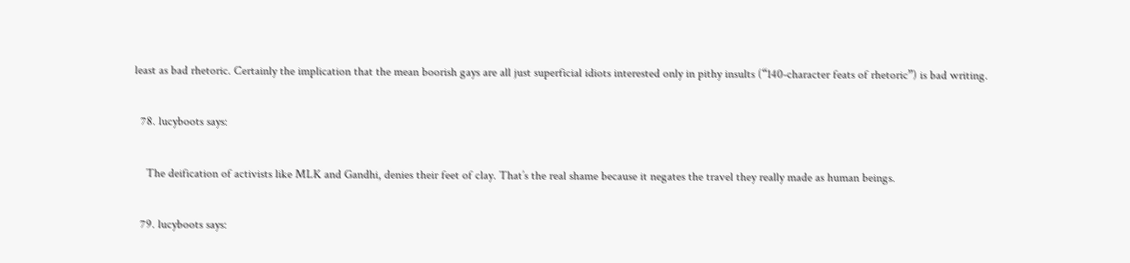least as bad rhetoric. Certainly the implication that the mean boorish gays are all just superficial idiots interested only in pithy insults (“140-character feats of rhetoric”) is bad writing.

  78. lucyboots says:

    The deification of activists like MLK and Gandhi, denies their feet of clay. That’s the real shame because it negates the travel they really made as human beings.

  79. lucyboots says: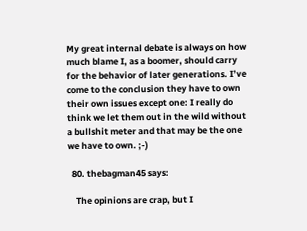My great internal debate is always on how much blame I, as a boomer, should carry for the behavior of later generations. I’ve come to the conclusion they have to own their own issues except one: I really do think we let them out in the wild without a bullshit meter and that may be the one we have to own. ;-)

  80. thebagman45 says:

    The opinions are crap, but I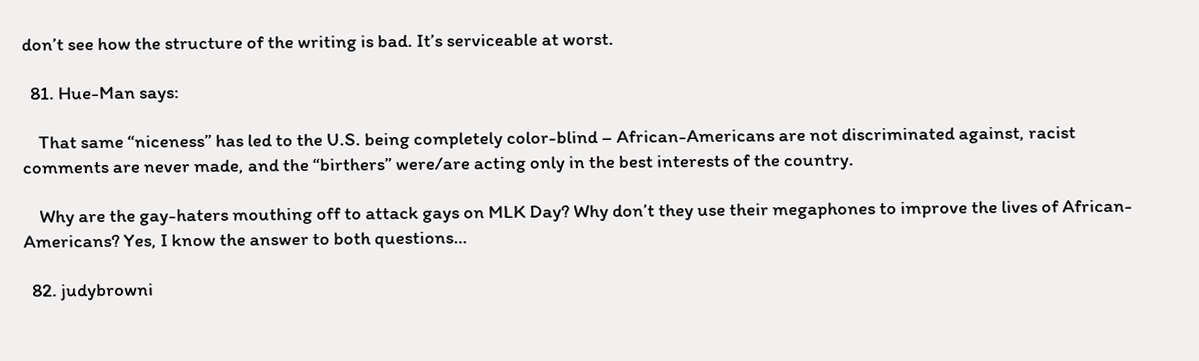don’t see how the structure of the writing is bad. It’s serviceable at worst.

  81. Hue-Man says:

    That same “niceness” has led to the U.S. being completely color-blind – African-Americans are not discriminated against, racist comments are never made, and the “birthers” were/are acting only in the best interests of the country.

    Why are the gay-haters mouthing off to attack gays on MLK Day? Why don’t they use their megaphones to improve the lives of African-Americans? Yes, I know the answer to both questions…

  82. judybrowni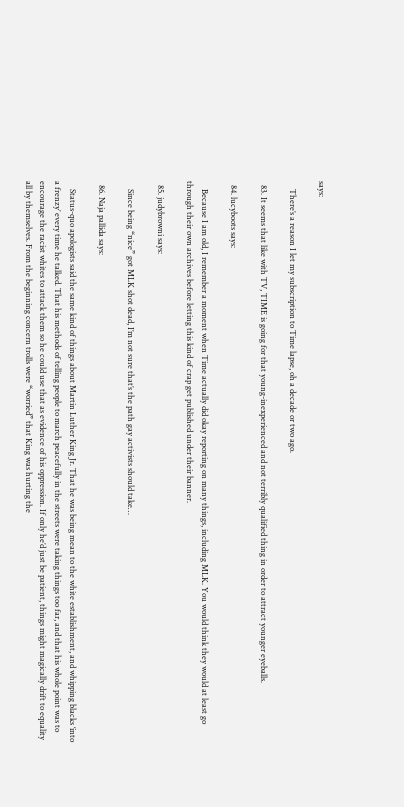says:

    There’s a reason I let my subscription to Time lapse, oh a decade or two ago.

  83. It seems that like with TV, TIME is going for that young-inexperienced and not terribly qualified thing in order to attract younger eyeballs.

  84. lucyboots says:

    Because I am old, I remember a moment when Time actually did okay reporting on many things, including MLK. You would think they would at least go through their own archives before letting this kind of crap get published under their banner.

  85. judybrowni says:

    Since being “nice” got MLK shot dead, I’m not sure that’s the path gay activists should take…

  86. Naja pallida says:

    Status-quo apologists said the same kind of things about Martin Luther King Jr. That he was being mean to the white establishment, and whipping blacks ‘into a frenzy’ every time he talked. That his methods of telling people to march peacefully in the streets were taking things too far, and that his whole point was to encourage the racist whites to attack them so he could use that as evidence of his oppression. If only he’d just be patient, things might magically drift to equality all by themselves. From the beginning concern trolls were “worried” that King was hurting the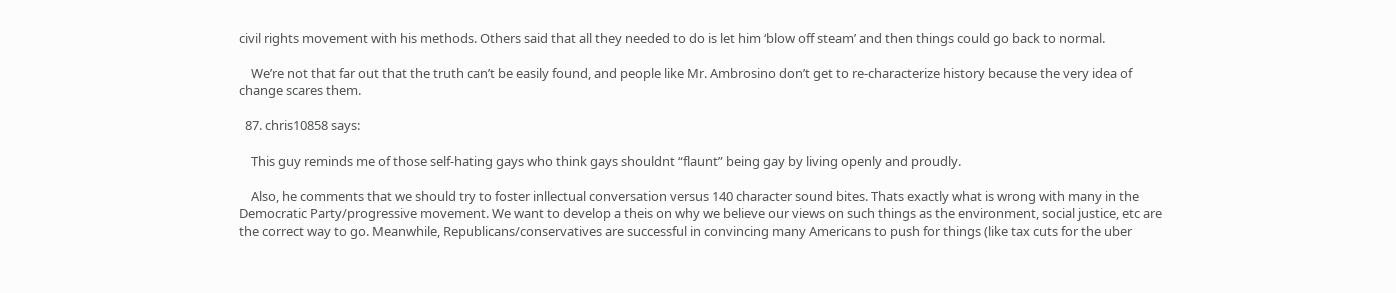civil rights movement with his methods. Others said that all they needed to do is let him ‘blow off steam’ and then things could go back to normal.

    We’re not that far out that the truth can’t be easily found, and people like Mr. Ambrosino don’t get to re-characterize history because the very idea of change scares them.

  87. chris10858 says:

    This guy reminds me of those self-hating gays who think gays shouldnt “flaunt” being gay by living openly and proudly.

    Also, he comments that we should try to foster inllectual conversation versus 140 character sound bites. Thats exactly what is wrong with many in the Democratic Party/progressive movement. We want to develop a theis on why we believe our views on such things as the environment, social justice, etc are the correct way to go. Meanwhile, Republicans/conservatives are successful in convincing many Americans to push for things (like tax cuts for the uber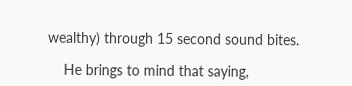wealthy) through 15 second sound bites.

    He brings to mind that saying,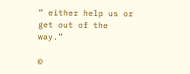” either help us or get out of the way.”

©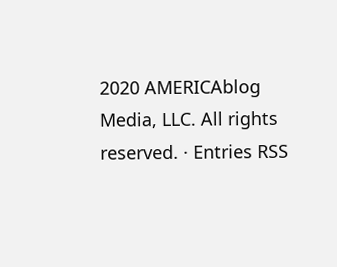2020 AMERICAblog Media, LLC. All rights reserved. · Entries RSS